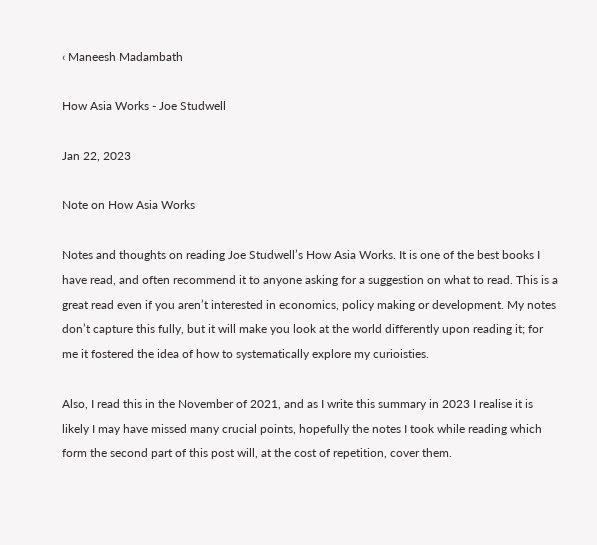‹ Maneesh Madambath

How Asia Works - Joe Studwell

Jan 22, 2023

Note on How Asia Works

Notes and thoughts on reading Joe Studwell’s How Asia Works. It is one of the best books I have read, and often recommend it to anyone asking for a suggestion on what to read. This is a great read even if you aren’t interested in economics, policy making or development. My notes don’t capture this fully, but it will make you look at the world differently upon reading it; for me it fostered the idea of how to systematically explore my curioisties.

Also, I read this in the November of 2021, and as I write this summary in 2023 I realise it is likely I may have missed many crucial points, hopefully the notes I took while reading which form the second part of this post will, at the cost of repetition, cover them.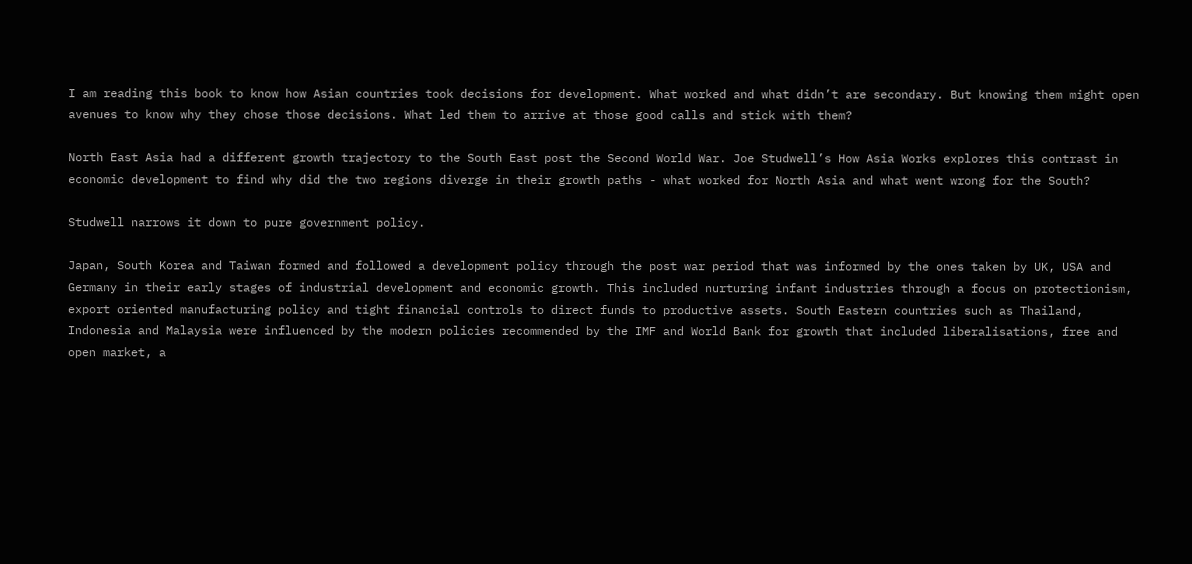I am reading this book to know how Asian countries took decisions for development. What worked and what didn’t are secondary. But knowing them might open avenues to know why they chose those decisions. What led them to arrive at those good calls and stick with them?

North East Asia had a different growth trajectory to the South East post the Second World War. Joe Studwell’s How Asia Works explores this contrast in economic development to find why did the two regions diverge in their growth paths - what worked for North Asia and what went wrong for the South?

Studwell narrows it down to pure government policy.

Japan, South Korea and Taiwan formed and followed a development policy through the post war period that was informed by the ones taken by UK, USA and Germany in their early stages of industrial development and economic growth. This included nurturing infant industries through a focus on protectionism, export oriented manufacturing policy and tight financial controls to direct funds to productive assets. South Eastern countries such as Thailand, Indonesia and Malaysia were influenced by the modern policies recommended by the IMF and World Bank for growth that included liberalisations, free and open market, a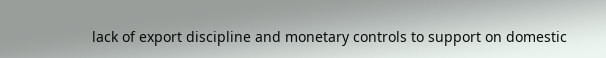lack of export discipline and monetary controls to support on domestic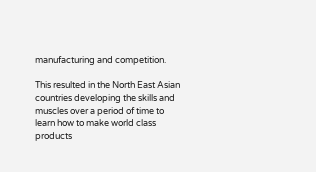manufacturing and competition.

This resulted in the North East Asian countries developing the skills and muscles over a period of time to learn how to make world class products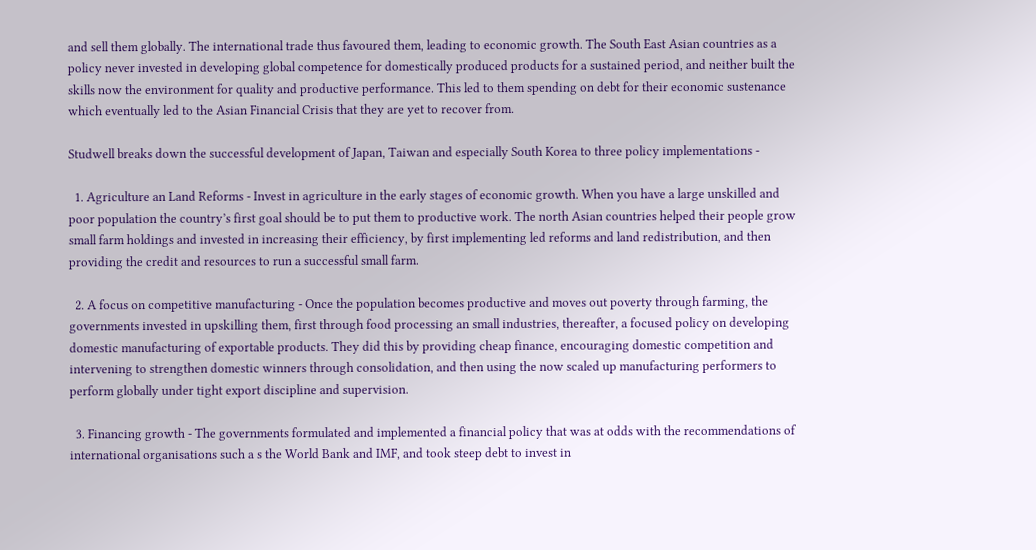and sell them globally. The international trade thus favoured them, leading to economic growth. The South East Asian countries as a policy never invested in developing global competence for domestically produced products for a sustained period, and neither built the skills now the environment for quality and productive performance. This led to them spending on debt for their economic sustenance which eventually led to the Asian Financial Crisis that they are yet to recover from.

Studwell breaks down the successful development of Japan, Taiwan and especially South Korea to three policy implementations -

  1. Agriculture an Land Reforms - Invest in agriculture in the early stages of economic growth. When you have a large unskilled and poor population the country’s first goal should be to put them to productive work. The north Asian countries helped their people grow small farm holdings and invested in increasing their efficiency, by first implementing led reforms and land redistribution, and then providing the credit and resources to run a successful small farm.

  2. A focus on competitive manufacturing - Once the population becomes productive and moves out poverty through farming, the governments invested in upskilling them, first through food processing an small industries, thereafter, a focused policy on developing domestic manufacturing of exportable products. They did this by providing cheap finance, encouraging domestic competition and intervening to strengthen domestic winners through consolidation, and then using the now scaled up manufacturing performers to perform globally under tight export discipline and supervision.

  3. Financing growth - The governments formulated and implemented a financial policy that was at odds with the recommendations of international organisations such a s the World Bank and IMF, and took steep debt to invest in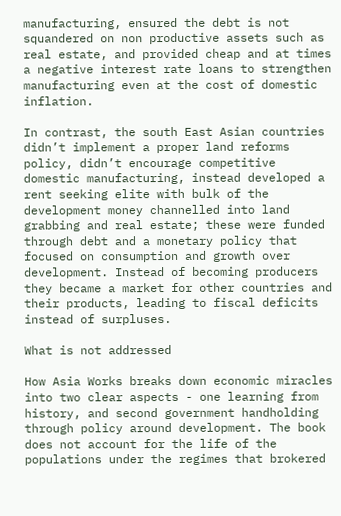manufacturing, ensured the debt is not squandered on non productive assets such as real estate, and provided cheap and at times a negative interest rate loans to strengthen manufacturing even at the cost of domestic inflation.

In contrast, the south East Asian countries didn’t implement a proper land reforms policy, didn’t encourage competitive domestic manufacturing, instead developed a rent seeking elite with bulk of the development money channelled into land grabbing and real estate; these were funded through debt and a monetary policy that focused on consumption and growth over development. Instead of becoming producers they became a market for other countries and their products, leading to fiscal deficits instead of surpluses.

What is not addressed

How Asia Works breaks down economic miracles into two clear aspects - one learning from history, and second government handholding through policy around development. The book does not account for the life of the populations under the regimes that brokered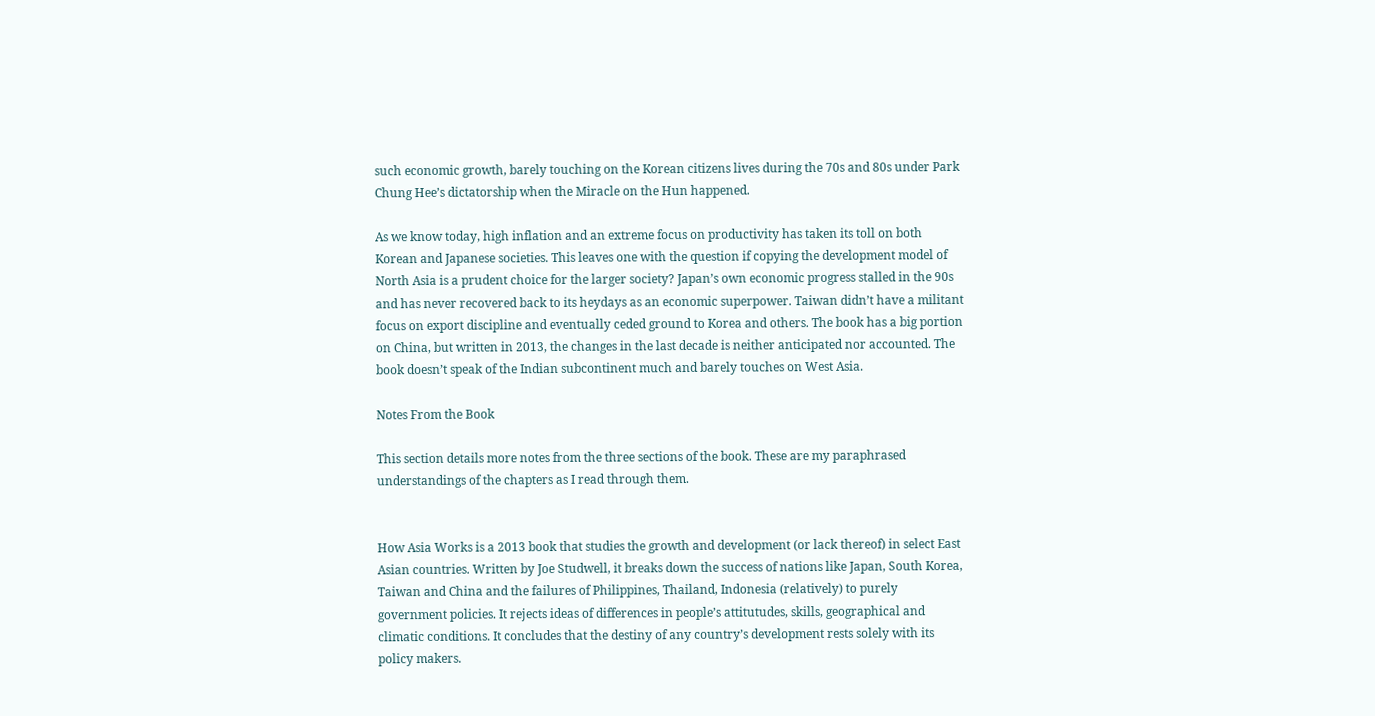such economic growth, barely touching on the Korean citizens lives during the 70s and 80s under Park Chung Hee’s dictatorship when the Miracle on the Hun happened.

As we know today, high inflation and an extreme focus on productivity has taken its toll on both Korean and Japanese societies. This leaves one with the question if copying the development model of North Asia is a prudent choice for the larger society? Japan’s own economic progress stalled in the 90s and has never recovered back to its heydays as an economic superpower. Taiwan didn’t have a militant focus on export discipline and eventually ceded ground to Korea and others. The book has a big portion on China, but written in 2013, the changes in the last decade is neither anticipated nor accounted. The book doesn’t speak of the Indian subcontinent much and barely touches on West Asia.

Notes From the Book

This section details more notes from the three sections of the book. These are my paraphrased understandings of the chapters as I read through them.


How Asia Works is a 2013 book that studies the growth and development (or lack thereof) in select East Asian countries. Written by Joe Studwell, it breaks down the success of nations like Japan, South Korea, Taiwan and China and the failures of Philippines, Thailand, Indonesia (relatively) to purely government policies. It rejects ideas of differences in people’s attitutudes, skills, geographical and climatic conditions. It concludes that the destiny of any country’s development rests solely with its policy makers.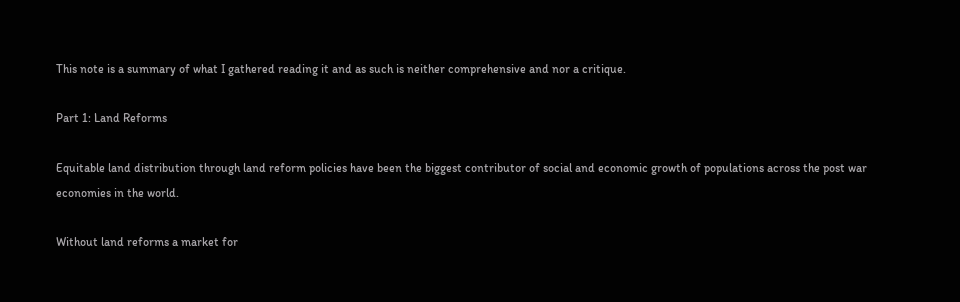This note is a summary of what I gathered reading it and as such is neither comprehensive and nor a critique.

Part 1: Land Reforms

Equitable land distribution through land reform policies have been the biggest contributor of social and economic growth of populations across the post war economies in the world.

Without land reforms a market for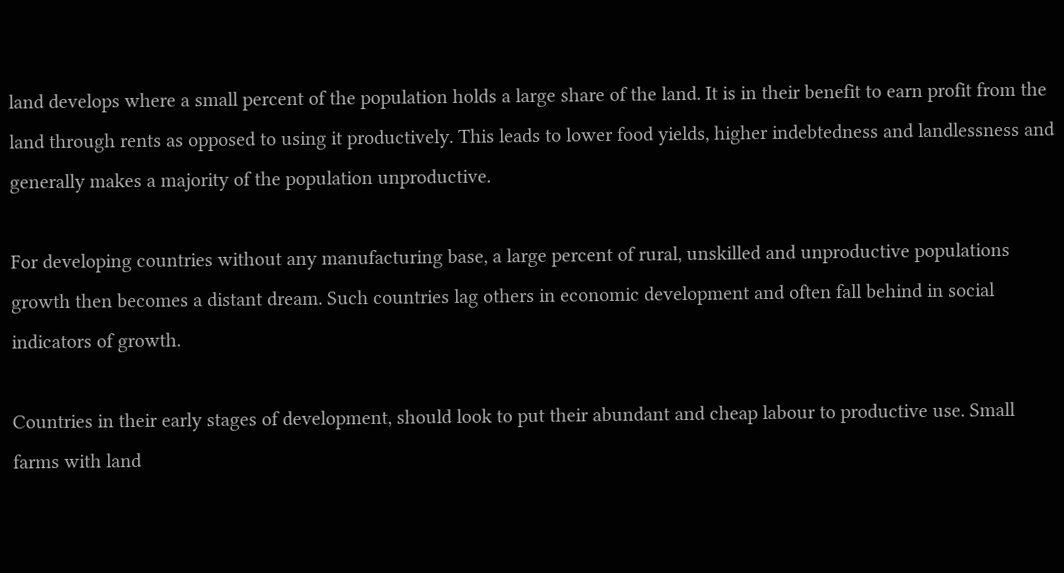land develops where a small percent of the population holds a large share of the land. It is in their benefit to earn profit from the land through rents as opposed to using it productively. This leads to lower food yields, higher indebtedness and landlessness and generally makes a majority of the population unproductive.

For developing countries without any manufacturing base, a large percent of rural, unskilled and unproductive populations growth then becomes a distant dream. Such countries lag others in economic development and often fall behind in social indicators of growth.

Countries in their early stages of development, should look to put their abundant and cheap labour to productive use. Small farms with land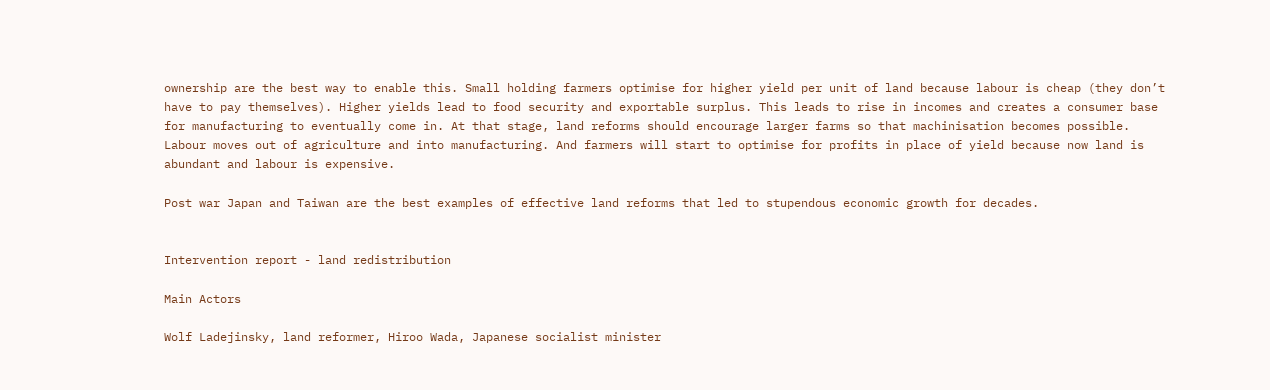ownership are the best way to enable this. Small holding farmers optimise for higher yield per unit of land because labour is cheap (they don’t have to pay themselves). Higher yields lead to food security and exportable surplus. This leads to rise in incomes and creates a consumer base for manufacturing to eventually come in. At that stage, land reforms should encourage larger farms so that machinisation becomes possible. Labour moves out of agriculture and into manufacturing. And farmers will start to optimise for profits in place of yield because now land is abundant and labour is expensive.

Post war Japan and Taiwan are the best examples of effective land reforms that led to stupendous economic growth for decades.


Intervention report - land redistribution

Main Actors

Wolf Ladejinsky, land reformer, Hiroo Wada, Japanese socialist minister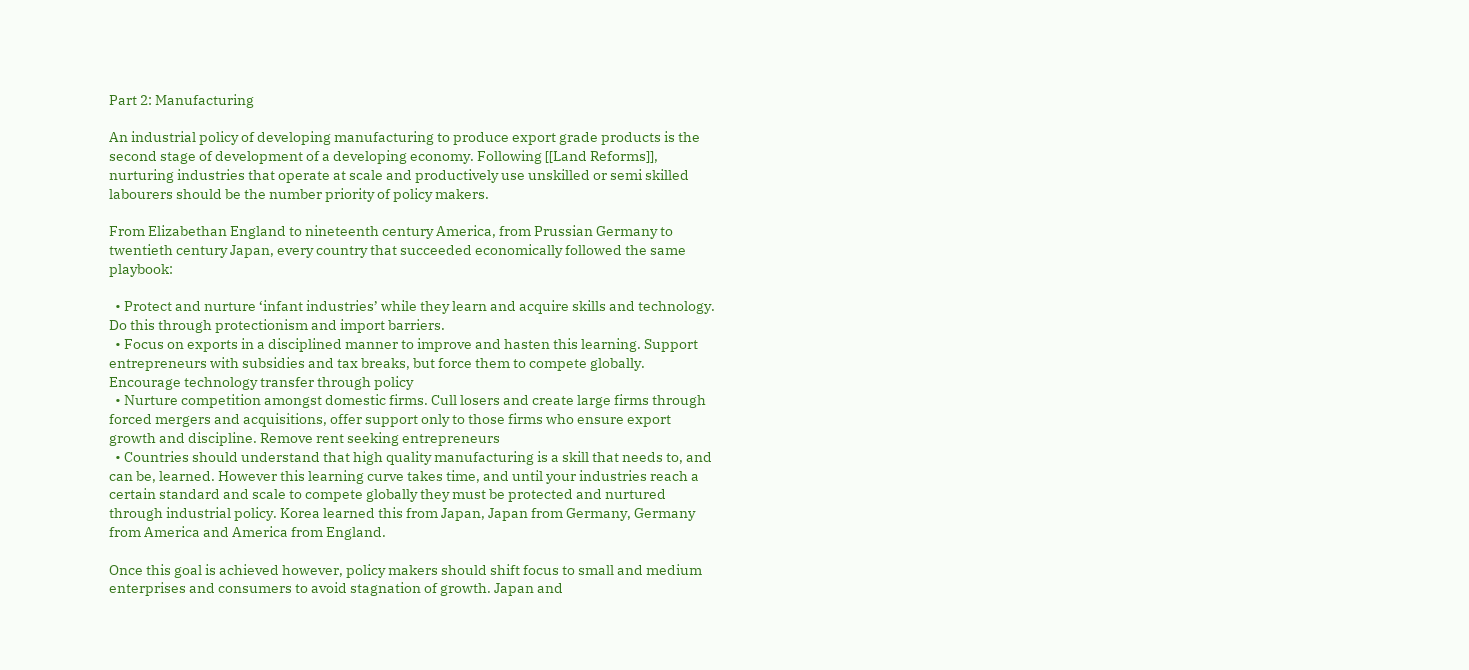Part 2: Manufacturing

An industrial policy of developing manufacturing to produce export grade products is the second stage of development of a developing economy. Following [[Land Reforms]], nurturing industries that operate at scale and productively use unskilled or semi skilled labourers should be the number priority of policy makers.

From Elizabethan England to nineteenth century America, from Prussian Germany to twentieth century Japan, every country that succeeded economically followed the same playbook:

  • Protect and nurture ‘infant industries’ while they learn and acquire skills and technology. Do this through protectionism and import barriers.
  • Focus on exports in a disciplined manner to improve and hasten this learning. Support entrepreneurs with subsidies and tax breaks, but force them to compete globally. Encourage technology transfer through policy
  • Nurture competition amongst domestic firms. Cull losers and create large firms through forced mergers and acquisitions, offer support only to those firms who ensure export growth and discipline. Remove rent seeking entrepreneurs
  • Countries should understand that high quality manufacturing is a skill that needs to, and can be, learned. However this learning curve takes time, and until your industries reach a certain standard and scale to compete globally they must be protected and nurtured through industrial policy. Korea learned this from Japan, Japan from Germany, Germany from America and America from England.

Once this goal is achieved however, policy makers should shift focus to small and medium enterprises and consumers to avoid stagnation of growth. Japan and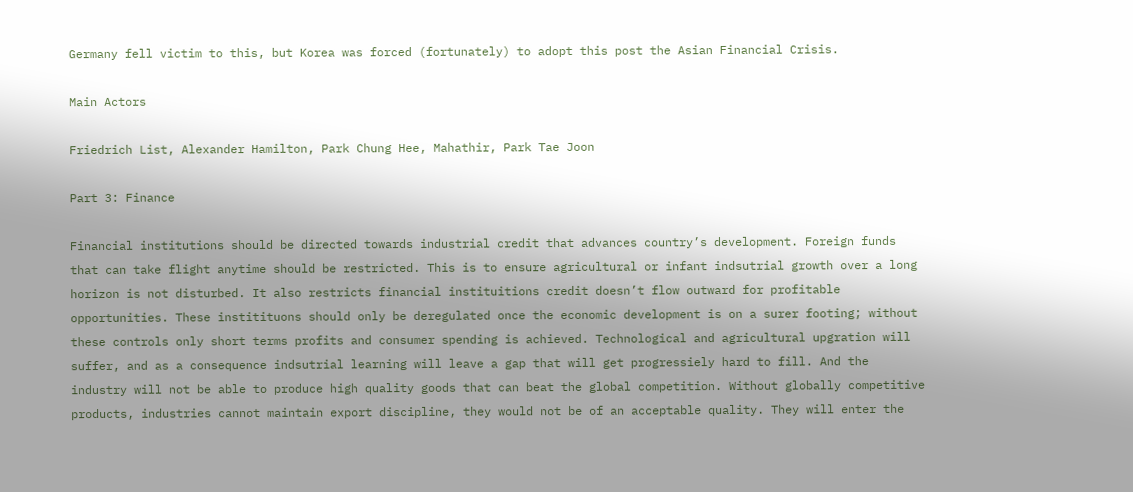Germany fell victim to this, but Korea was forced (fortunately) to adopt this post the Asian Financial Crisis.

Main Actors

Friedrich List, Alexander Hamilton, Park Chung Hee, Mahathir, Park Tae Joon

Part 3: Finance

Financial institutions should be directed towards industrial credit that advances country’s development. Foreign funds that can take flight anytime should be restricted. This is to ensure agricultural or infant indsutrial growth over a long horizon is not disturbed. It also restricts financial instituitions credit doesn’t flow outward for profitable opportunities. These institituons should only be deregulated once the economic development is on a surer footing; without these controls only short terms profits and consumer spending is achieved. Technological and agricultural upgration will suffer, and as a consequence indsutrial learning will leave a gap that will get progressiely hard to fill. And the industry will not be able to produce high quality goods that can beat the global competition. Without globally competitive products, industries cannot maintain export discipline, they would not be of an acceptable quality. They will enter the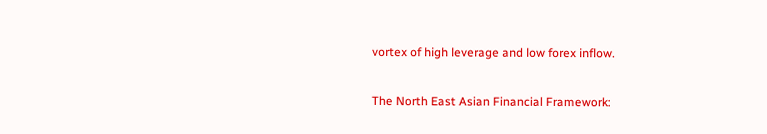vortex of high leverage and low forex inflow.

The North East Asian Financial Framework: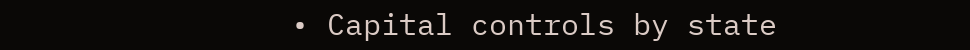• Capital controls by state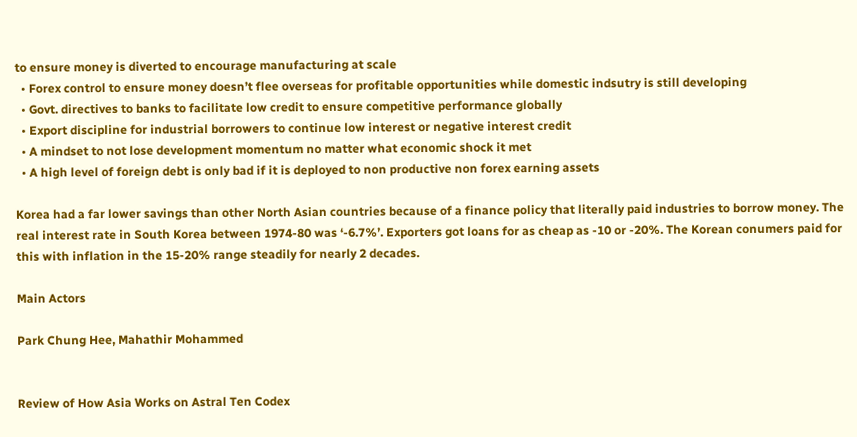to ensure money is diverted to encourage manufacturing at scale
  • Forex control to ensure money doesn’t flee overseas for profitable opportunities while domestic indsutry is still developing
  • Govt. directives to banks to facilitate low credit to ensure competitive performance globally
  • Export discipline for industrial borrowers to continue low interest or negative interest credit
  • A mindset to not lose development momentum no matter what economic shock it met
  • A high level of foreign debt is only bad if it is deployed to non productive non forex earning assets

Korea had a far lower savings than other North Asian countries because of a finance policy that literally paid industries to borrow money. The real interest rate in South Korea between 1974-80 was ‘-6.7%’. Exporters got loans for as cheap as -10 or -20%. The Korean conumers paid for this with inflation in the 15-20% range steadily for nearly 2 decades.

Main Actors

Park Chung Hee, Mahathir Mohammed


Review of How Asia Works on Astral Ten Codex